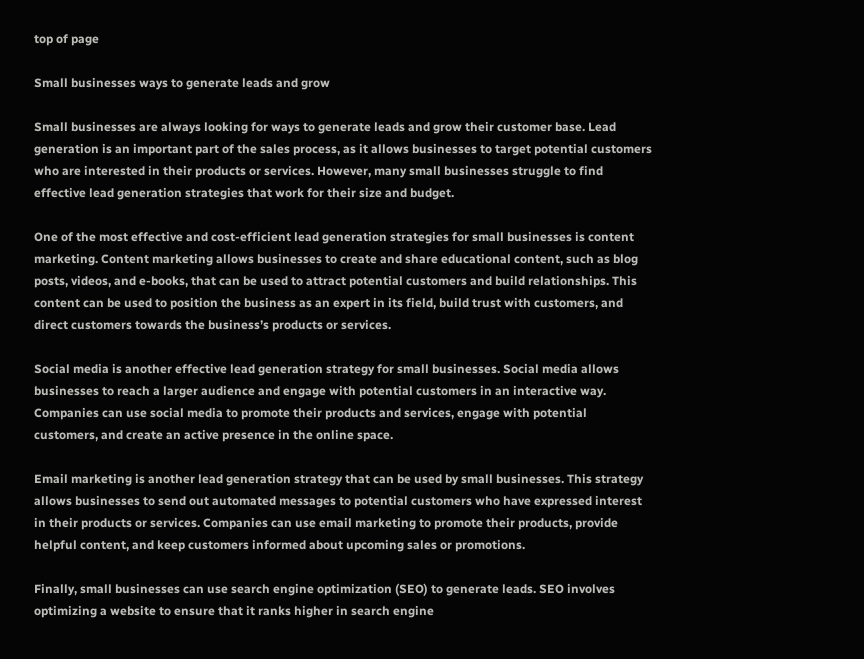top of page

Small businesses ways to generate leads and grow

Small businesses are always looking for ways to generate leads and grow their customer base. Lead generation is an important part of the sales process, as it allows businesses to target potential customers who are interested in their products or services. However, many small businesses struggle to find effective lead generation strategies that work for their size and budget.

One of the most effective and cost-efficient lead generation strategies for small businesses is content marketing. Content marketing allows businesses to create and share educational content, such as blog posts, videos, and e-books, that can be used to attract potential customers and build relationships. This content can be used to position the business as an expert in its field, build trust with customers, and direct customers towards the business’s products or services.

Social media is another effective lead generation strategy for small businesses. Social media allows businesses to reach a larger audience and engage with potential customers in an interactive way. Companies can use social media to promote their products and services, engage with potential customers, and create an active presence in the online space.

Email marketing is another lead generation strategy that can be used by small businesses. This strategy allows businesses to send out automated messages to potential customers who have expressed interest in their products or services. Companies can use email marketing to promote their products, provide helpful content, and keep customers informed about upcoming sales or promotions.

Finally, small businesses can use search engine optimization (SEO) to generate leads. SEO involves optimizing a website to ensure that it ranks higher in search engine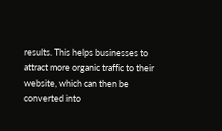results. This helps businesses to attract more organic traffic to their website, which can then be converted into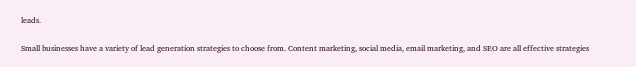leads.

Small businesses have a variety of lead generation strategies to choose from. Content marketing, social media, email marketing, and SEO are all effective strategies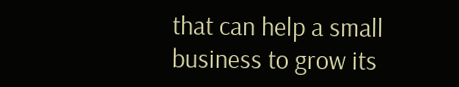that can help a small business to grow its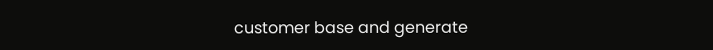customer base and generate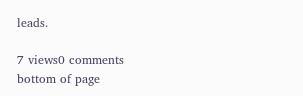leads.

7 views0 comments
bottom of page